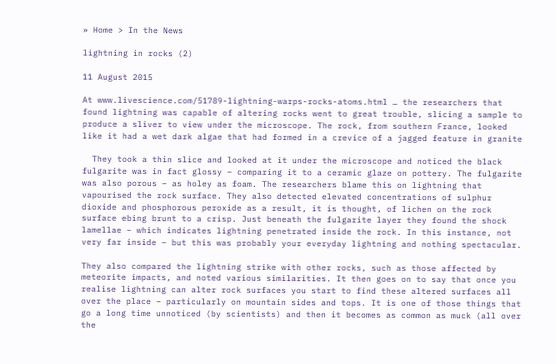» Home > In the News

lightning in rocks (2)

11 August 2015

At www.livescience.com/51789-lightning-warps-rocks-atoms.html … the researchers that found lightning was capable of altering rocks went to great trouble, slicing a sample to produce a sliver to view under the microscope. The rock, from southern France, looked like it had a wet dark algae that had formed in a crevice of a jagged feature in granite

  They took a thin slice and looked at it under the microscope and noticed the black fulgarite was in fact glossy – comparing it to a ceramic glaze on pottery. The fulgarite was also porous – as holey as foam. The researchers blame this on lightning that vapourised the rock surface. They also detected elevated concentrations of sulphur dioxide and phosphorous peroxide as a result, it is thought, of lichen on the rock surface ebing brunt to a crisp. Just beneath the fulgarite layer they found the shock lamellae – which indicates lightning penetrated inside the rock. In this instance, not very far inside – but this was probably your everyday lightning and nothing spectacular.

They also compared the lightning strike with other rocks, such as those affected by meteorite impacts, and noted various similarities. It then goes on to say that once you realise lightning can alter rock surfaces you start to find these altered surfaces all over the place – particularly on mountain sides and tops. It is one of those things that go a long time unnoticed (by scientists) and then it becomes as common as muck (all over the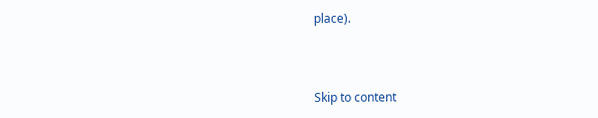place).



Skip to content